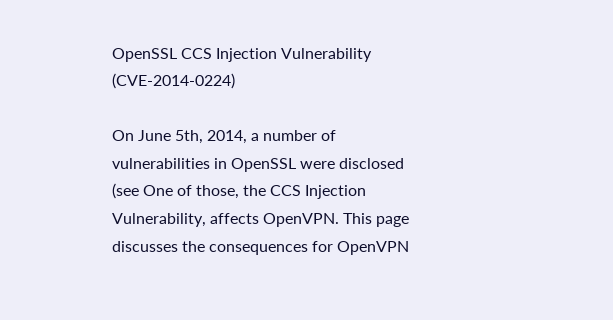OpenSSL CCS Injection Vulnerability (CVE-2014-0224)

On June 5th, 2014, a number of vulnerabilities in OpenSSL were disclosed (see One of those, the CCS Injection Vulnerability, affects OpenVPN. This page discusses the consequences for OpenVPN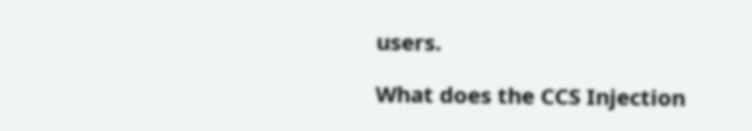users.

What does the CCS Injection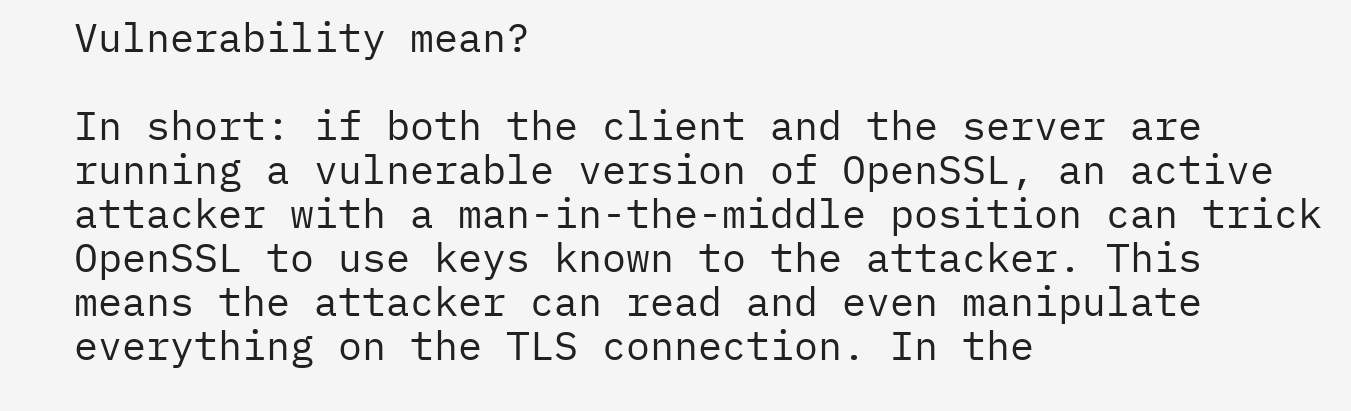Vulnerability mean?

In short: if both the client and the server are running a vulnerable version of OpenSSL, an active attacker with a man-in-the-middle position can trick OpenSSL to use keys known to the attacker. This means the attacker can read and even manipulate everything on the TLS connection. In the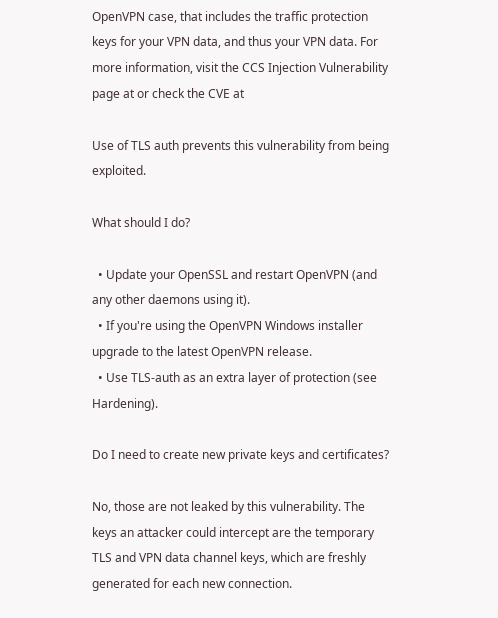OpenVPN case, that includes the traffic protection keys for your VPN data, and thus your VPN data. For more information, visit the CCS Injection Vulnerability page at or check the CVE at

Use of TLS auth prevents this vulnerability from being exploited.

What should I do?

  • Update your OpenSSL and restart OpenVPN (and any other daemons using it).
  • If you're using the OpenVPN Windows installer upgrade to the latest OpenVPN release.
  • Use TLS-auth as an extra layer of protection (see Hardening).

Do I need to create new private keys and certificates?

No, those are not leaked by this vulnerability. The keys an attacker could intercept are the temporary TLS and VPN data channel keys, which are freshly generated for each new connection.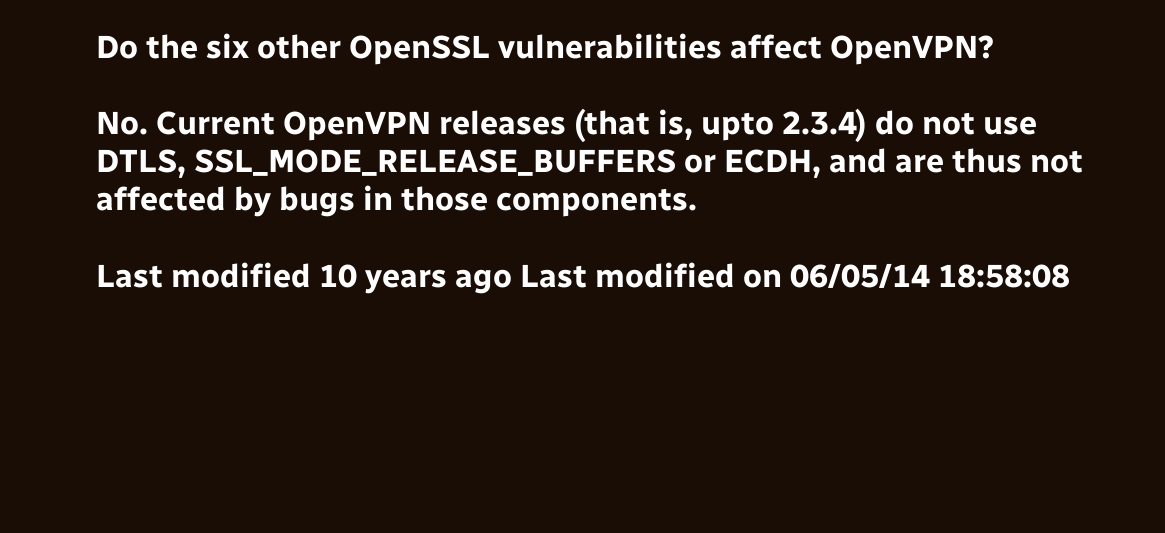Do the six other OpenSSL vulnerabilities affect OpenVPN?

No. Current OpenVPN releases (that is, upto 2.3.4) do not use DTLS, SSL_MODE_RELEASE_BUFFERS or ECDH, and are thus not affected by bugs in those components.

Last modified 10 years ago Last modified on 06/05/14 18:58:08